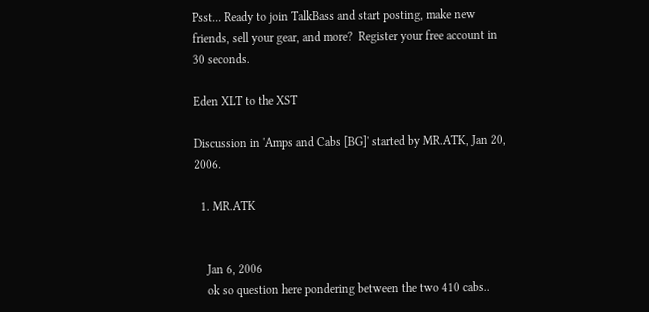Psst... Ready to join TalkBass and start posting, make new friends, sell your gear, and more?  Register your free account in 30 seconds.

Eden XLT to the XST

Discussion in 'Amps and Cabs [BG]' started by MR.ATK, Jan 20, 2006.

  1. MR.ATK


    Jan 6, 2006
    ok so question here pondering between the two 410 cabs..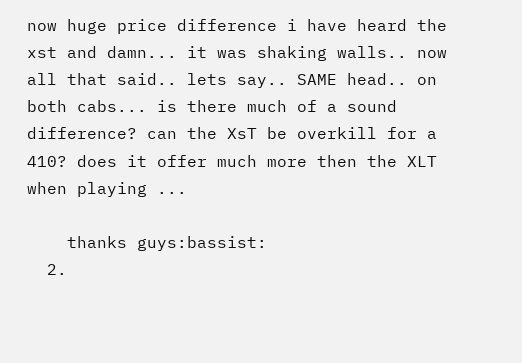now huge price difference i have heard the xst and damn... it was shaking walls.. now all that said.. lets say.. SAME head.. on both cabs... is there much of a sound difference? can the XsT be overkill for a 410? does it offer much more then the XLT when playing ...

    thanks guys:bassist:
  2.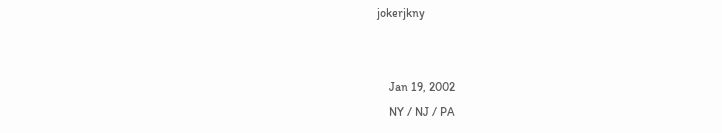jokerjkny


    Jan 19, 2002
    NY / NJ / PA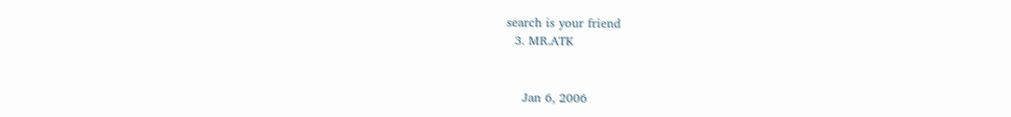search is your friend
  3. MR.ATK


    Jan 6, 2006